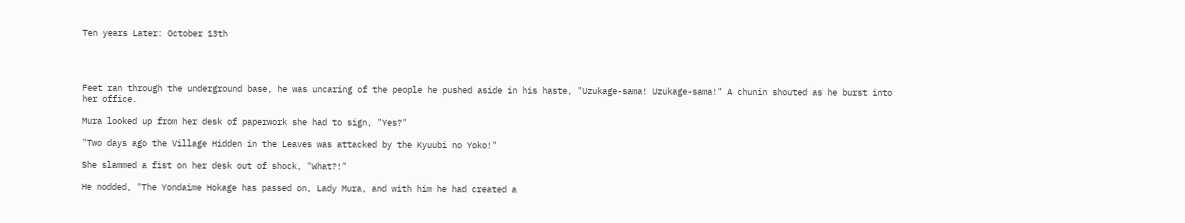Ten years Later: October 13th




Feet ran through the underground base, he was uncaring of the people he pushed aside in his haste, "Uzukage-sama! Uzukage-sama!" A chunin shouted as he burst into her office.

Mura looked up from her desk of paperwork she had to sign, "Yes?"

"Two days ago the Village Hidden in the Leaves was attacked by the Kyuubi no Yoko!"

She slammed a fist on her desk out of shock, "What?!"

He nodded, "The Yondaime Hokage has passed on, Lady Mura, and with him he had created a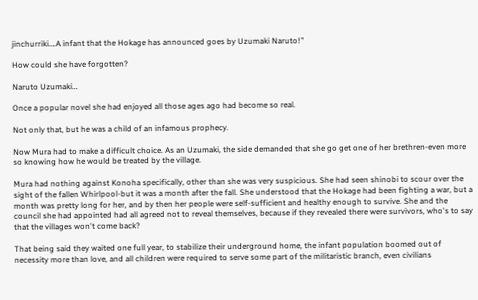jinchurriki….A infant that the Hokage has announced goes by Uzumaki Naruto!"

How could she have forgotten?

Naruto Uzumaki…

Once a popular novel she had enjoyed all those ages ago had become so real.

Not only that, but he was a child of an infamous prophecy.

Now Mura had to make a difficult choice. As an Uzumaki, the side demanded that she go get one of her brethren-even more so knowing how he would be treated by the village.

Mura had nothing against Konoha specifically, other than she was very suspicious. She had seen shinobi to scour over the sight of the fallen Whirlpool-but it was a month after the fall. She understood that the Hokage had been fighting a war, but a month was pretty long for her, and by then her people were self-sufficient and healthy enough to survive. She and the council she had appointed had all agreed not to reveal themselves, because if they revealed there were survivors, who's to say that the villages won't come back?

That being said they waited one full year, to stabilize their underground home, the infant population boomed out of necessity more than love, and all children were required to serve some part of the militaristic branch, even civilians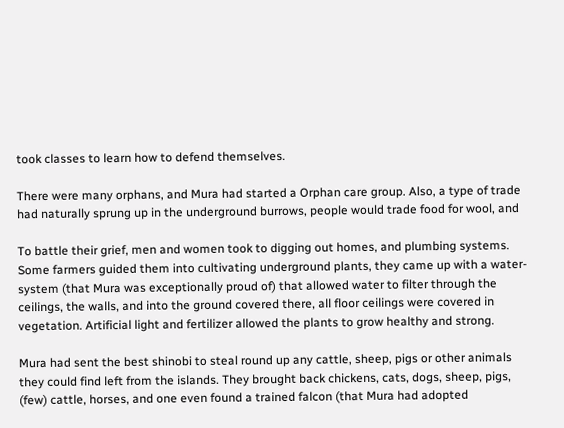took classes to learn how to defend themselves.

There were many orphans, and Mura had started a Orphan care group. Also, a type of trade had naturally sprung up in the underground burrows, people would trade food for wool, and

To battle their grief, men and women took to digging out homes, and plumbing systems. Some farmers guided them into cultivating underground plants, they came up with a water-system (that Mura was exceptionally proud of) that allowed water to filter through the ceilings, the walls, and into the ground covered there, all floor ceilings were covered in vegetation. Artificial light and fertilizer allowed the plants to grow healthy and strong.

Mura had sent the best shinobi to steal round up any cattle, sheep, pigs or other animals they could find left from the islands. They brought back chickens, cats, dogs, sheep, pigs, (few) cattle, horses, and one even found a trained falcon (that Mura had adopted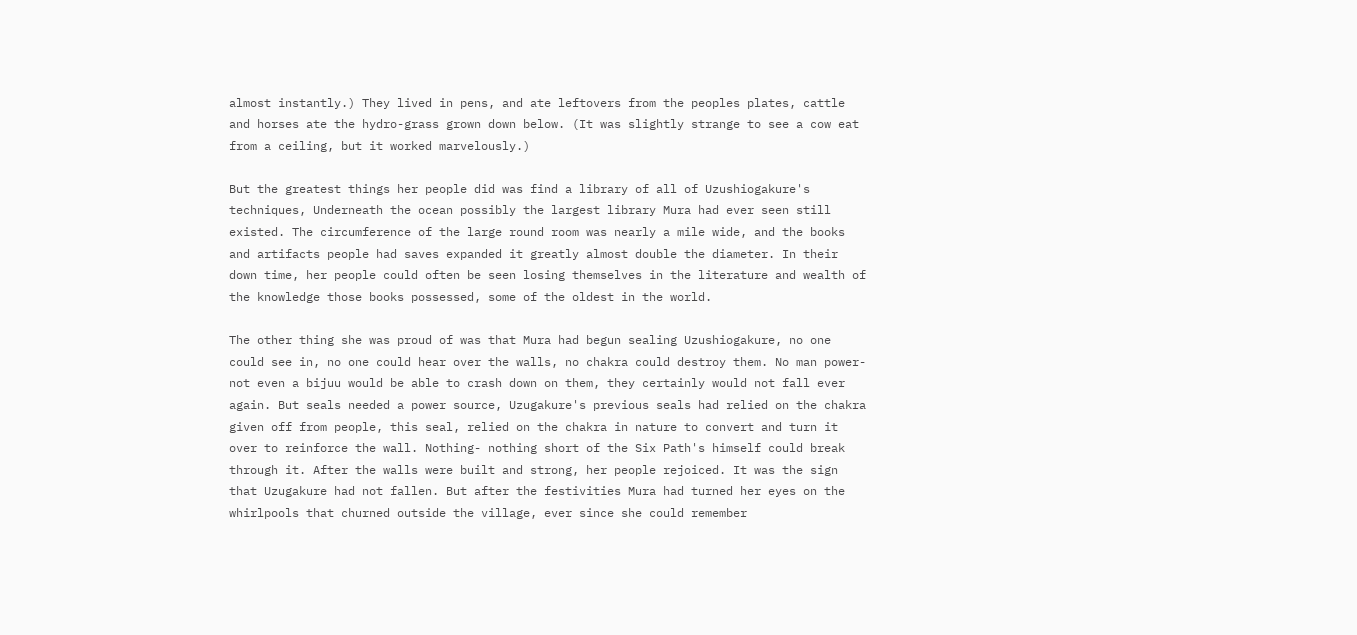almost instantly.) They lived in pens, and ate leftovers from the peoples plates, cattle and horses ate the hydro-grass grown down below. (It was slightly strange to see a cow eat from a ceiling, but it worked marvelously.)

But the greatest things her people did was find a library of all of Uzushiogakure's techniques, Underneath the ocean possibly the largest library Mura had ever seen still existed. The circumference of the large round room was nearly a mile wide, and the books and artifacts people had saves expanded it greatly almost double the diameter. In their down time, her people could often be seen losing themselves in the literature and wealth of the knowledge those books possessed, some of the oldest in the world.

The other thing she was proud of was that Mura had begun sealing Uzushiogakure, no one could see in, no one could hear over the walls, no chakra could destroy them. No man power- not even a bijuu would be able to crash down on them, they certainly would not fall ever again. But seals needed a power source, Uzugakure's previous seals had relied on the chakra given off from people, this seal, relied on the chakra in nature to convert and turn it over to reinforce the wall. Nothing- nothing short of the Six Path's himself could break through it. After the walls were built and strong, her people rejoiced. It was the sign that Uzugakure had not fallen. But after the festivities Mura had turned her eyes on the whirlpools that churned outside the village, ever since she could remember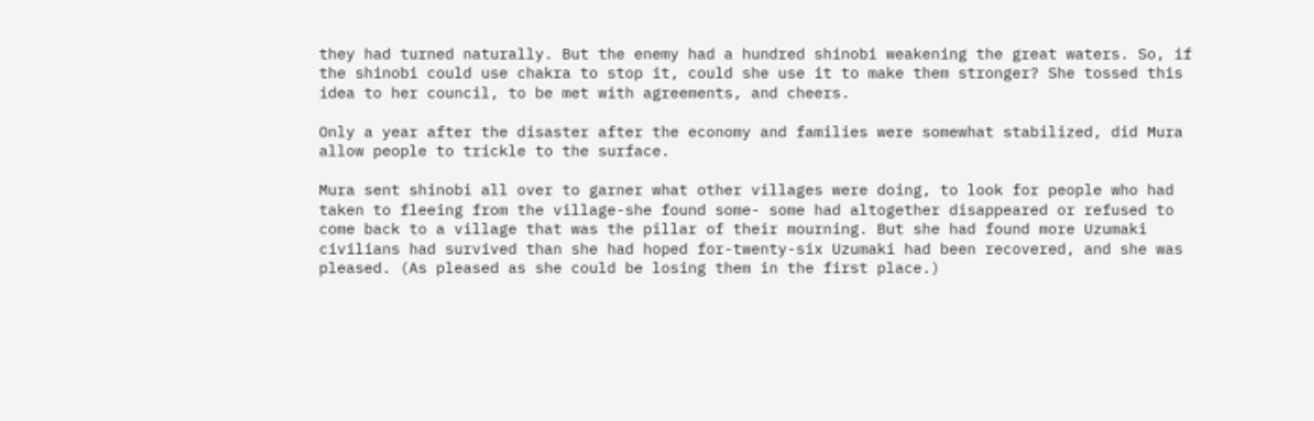they had turned naturally. But the enemy had a hundred shinobi weakening the great waters. So, if the shinobi could use chakra to stop it, could she use it to make them stronger? She tossed this idea to her council, to be met with agreements, and cheers.

Only a year after the disaster after the economy and families were somewhat stabilized, did Mura allow people to trickle to the surface.

Mura sent shinobi all over to garner what other villages were doing, to look for people who had taken to fleeing from the village-she found some- some had altogether disappeared or refused to come back to a village that was the pillar of their mourning. But she had found more Uzumaki civilians had survived than she had hoped for-twenty-six Uzumaki had been recovered, and she was pleased. (As pleased as she could be losing them in the first place.)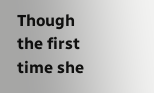Though the first time she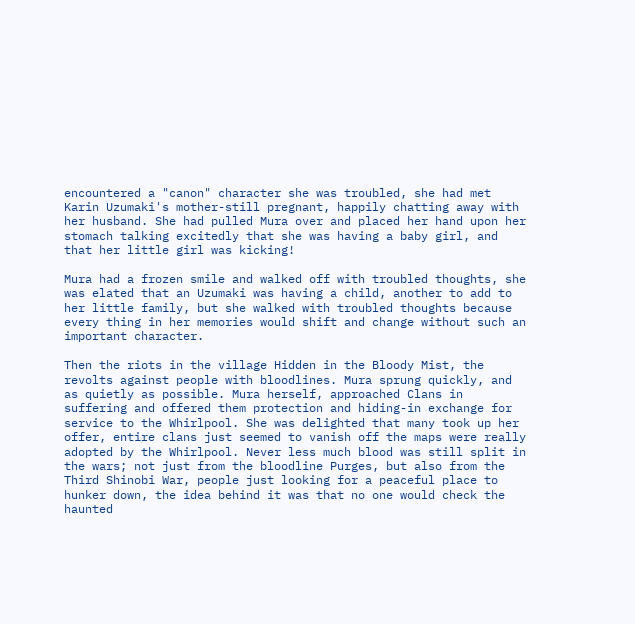encountered a "canon" character she was troubled, she had met Karin Uzumaki's mother-still pregnant, happily chatting away with her husband. She had pulled Mura over and placed her hand upon her stomach talking excitedly that she was having a baby girl, and that her little girl was kicking!

Mura had a frozen smile and walked off with troubled thoughts, she was elated that an Uzumaki was having a child, another to add to her little family, but she walked with troubled thoughts because every thing in her memories would shift and change without such an important character.

Then the riots in the village Hidden in the Bloody Mist, the revolts against people with bloodlines. Mura sprung quickly, and as quietly as possible. Mura herself, approached Clans in suffering and offered them protection and hiding-in exchange for service to the Whirlpool. She was delighted that many took up her offer, entire clans just seemed to vanish off the maps were really adopted by the Whirlpool. Never less much blood was still split in the wars; not just from the bloodline Purges, but also from the Third Shinobi War, people just looking for a peaceful place to hunker down, the idea behind it was that no one would check the haunted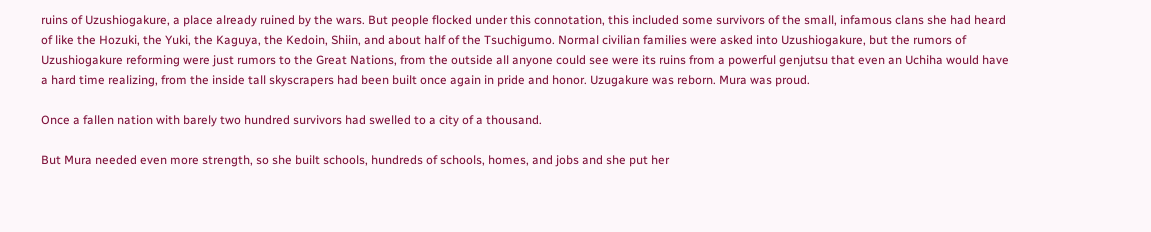ruins of Uzushiogakure, a place already ruined by the wars. But people flocked under this connotation, this included some survivors of the small, infamous clans she had heard of like the Hozuki, the Yuki, the Kaguya, the Kedoin, Shiin, and about half of the Tsuchigumo. Normal civilian families were asked into Uzushiogakure, but the rumors of Uzushiogakure reforming were just rumors to the Great Nations, from the outside all anyone could see were its ruins from a powerful genjutsu that even an Uchiha would have a hard time realizing, from the inside tall skyscrapers had been built once again in pride and honor. Uzugakure was reborn. Mura was proud.

Once a fallen nation with barely two hundred survivors had swelled to a city of a thousand.

But Mura needed even more strength, so she built schools, hundreds of schools, homes, and jobs and she put her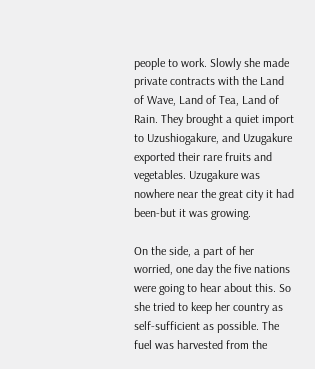people to work. Slowly she made private contracts with the Land of Wave, Land of Tea, Land of Rain. They brought a quiet import to Uzushiogakure, and Uzugakure exported their rare fruits and vegetables. Uzugakure was nowhere near the great city it had been-but it was growing.

On the side, a part of her worried, one day the five nations were going to hear about this. So she tried to keep her country as self-sufficient as possible. The fuel was harvested from the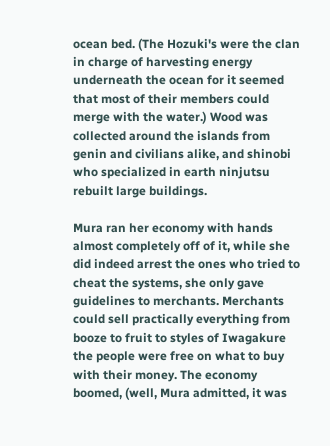ocean bed. (The Hozuki's were the clan in charge of harvesting energy underneath the ocean for it seemed that most of their members could merge with the water.) Wood was collected around the islands from genin and civilians alike, and shinobi who specialized in earth ninjutsu rebuilt large buildings.

Mura ran her economy with hands almost completely off of it, while she did indeed arrest the ones who tried to cheat the systems, she only gave guidelines to merchants. Merchants could sell practically everything from booze to fruit to styles of Iwagakure the people were free on what to buy with their money. The economy boomed, (well, Mura admitted, it was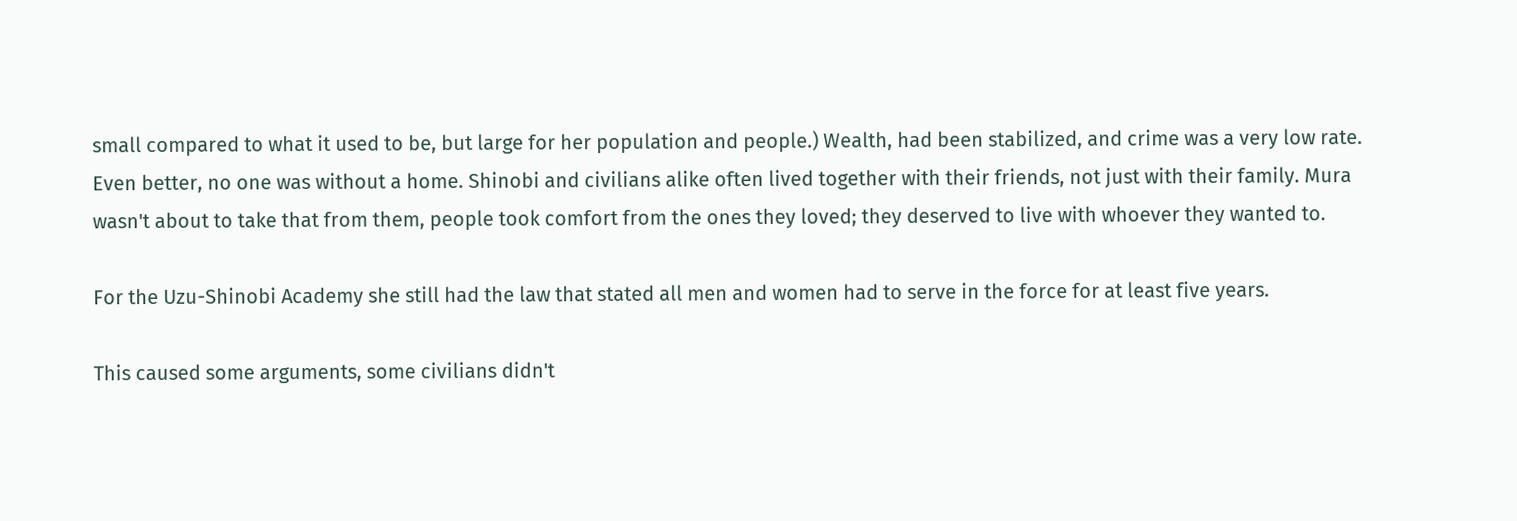small compared to what it used to be, but large for her population and people.) Wealth, had been stabilized, and crime was a very low rate. Even better, no one was without a home. Shinobi and civilians alike often lived together with their friends, not just with their family. Mura wasn't about to take that from them, people took comfort from the ones they loved; they deserved to live with whoever they wanted to.

For the Uzu-Shinobi Academy she still had the law that stated all men and women had to serve in the force for at least five years.

This caused some arguments, some civilians didn't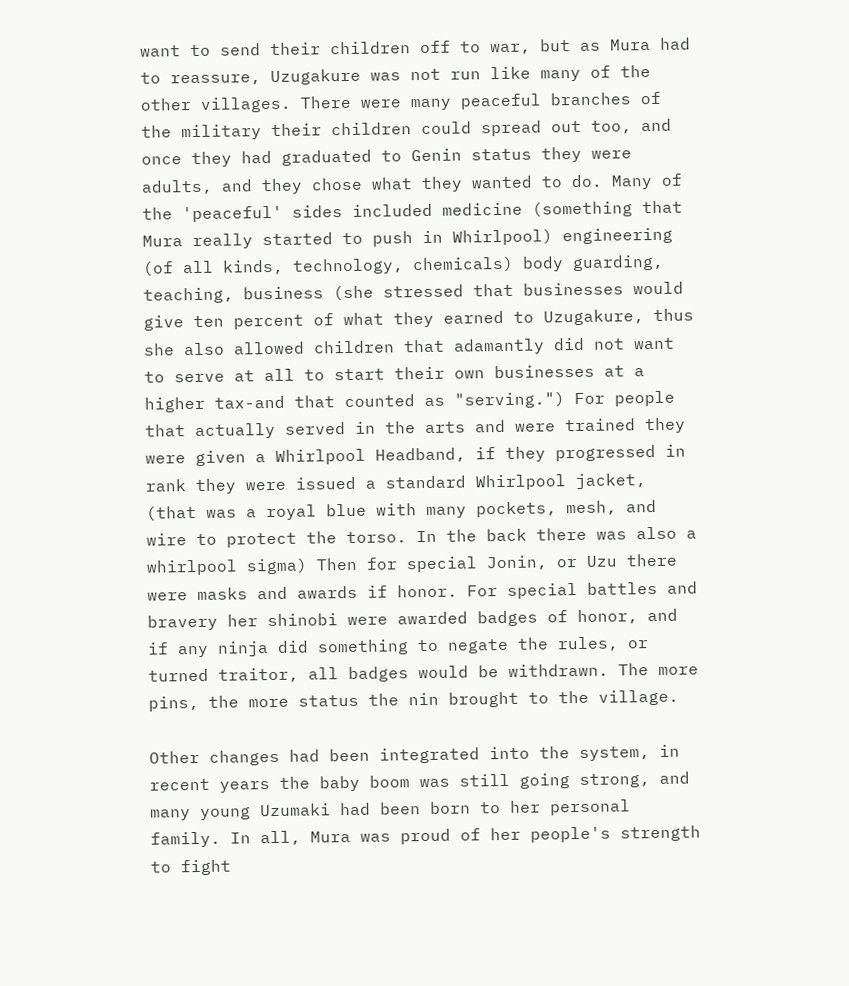want to send their children off to war, but as Mura had to reassure, Uzugakure was not run like many of the other villages. There were many peaceful branches of the military their children could spread out too, and once they had graduated to Genin status they were adults, and they chose what they wanted to do. Many of the 'peaceful' sides included medicine (something that Mura really started to push in Whirlpool) engineering (of all kinds, technology, chemicals) body guarding, teaching, business (she stressed that businesses would give ten percent of what they earned to Uzugakure, thus she also allowed children that adamantly did not want to serve at all to start their own businesses at a higher tax-and that counted as "serving.") For people that actually served in the arts and were trained they were given a Whirlpool Headband, if they progressed in rank they were issued a standard Whirlpool jacket, (that was a royal blue with many pockets, mesh, and wire to protect the torso. In the back there was also a whirlpool sigma) Then for special Jonin, or Uzu there were masks and awards if honor. For special battles and bravery her shinobi were awarded badges of honor, and if any ninja did something to negate the rules, or turned traitor, all badges would be withdrawn. The more pins, the more status the nin brought to the village.

Other changes had been integrated into the system, in recent years the baby boom was still going strong, and many young Uzumaki had been born to her personal family. In all, Mura was proud of her people's strength to fight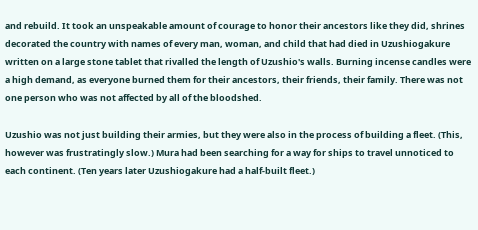and rebuild. It took an unspeakable amount of courage to honor their ancestors like they did, shrines decorated the country with names of every man, woman, and child that had died in Uzushiogakure written on a large stone tablet that rivalled the length of Uzushio's walls. Burning incense candles were a high demand, as everyone burned them for their ancestors, their friends, their family. There was not one person who was not affected by all of the bloodshed.

Uzushio was not just building their armies, but they were also in the process of building a fleet. (This, however was frustratingly slow.) Mura had been searching for a way for ships to travel unnoticed to each continent. (Ten years later Uzushiogakure had a half-built fleet.)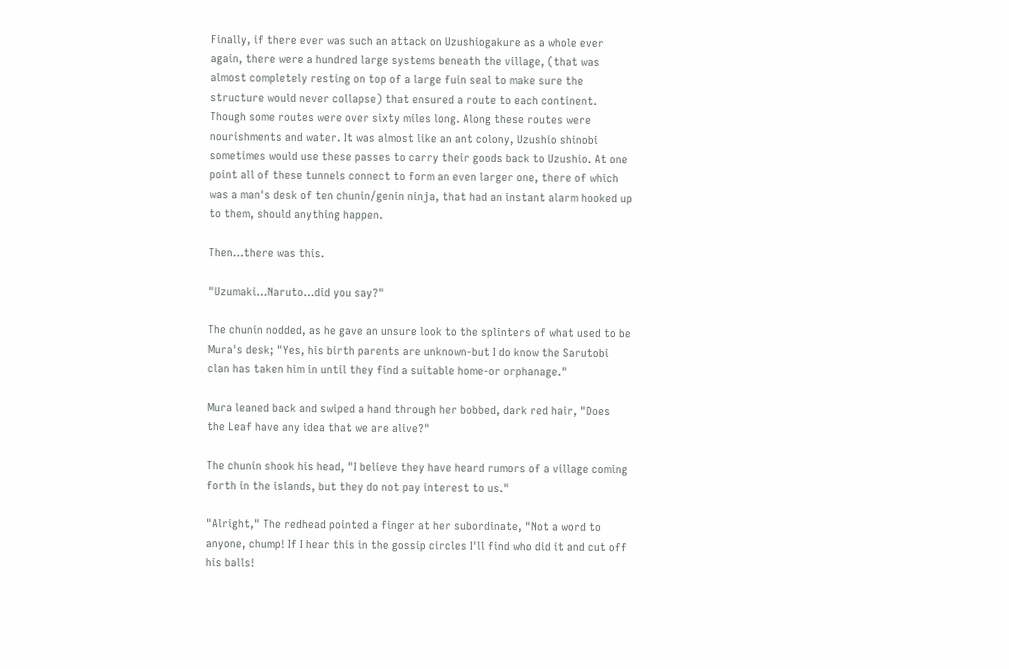Finally, if there ever was such an attack on Uzushiogakure as a whole ever again, there were a hundred large systems beneath the village, (that was almost completely resting on top of a large fuin seal to make sure the structure would never collapse) that ensured a route to each continent. Though some routes were over sixty miles long. Along these routes were nourishments and water. It was almost like an ant colony, Uzushio shinobi sometimes would use these passes to carry their goods back to Uzushio. At one point all of these tunnels connect to form an even larger one, there of which was a man's desk of ten chunin/genin ninja, that had an instant alarm hooked up to them, should anything happen.

Then…there was this.

"Uzumaki…Naruto…did you say?"

The chunin nodded, as he gave an unsure look to the splinters of what used to be Mura's desk; "Yes, his birth parents are unknown-but I do know the Sarutobi clan has taken him in until they find a suitable home-or orphanage."

Mura leaned back and swiped a hand through her bobbed, dark red hair, "Does the Leaf have any idea that we are alive?"

The chunin shook his head, "I believe they have heard rumors of a village coming forth in the islands, but they do not pay interest to us."

"Alright," The redhead pointed a finger at her subordinate, "Not a word to anyone, chump! If I hear this in the gossip circles I'll find who did it and cut off his balls!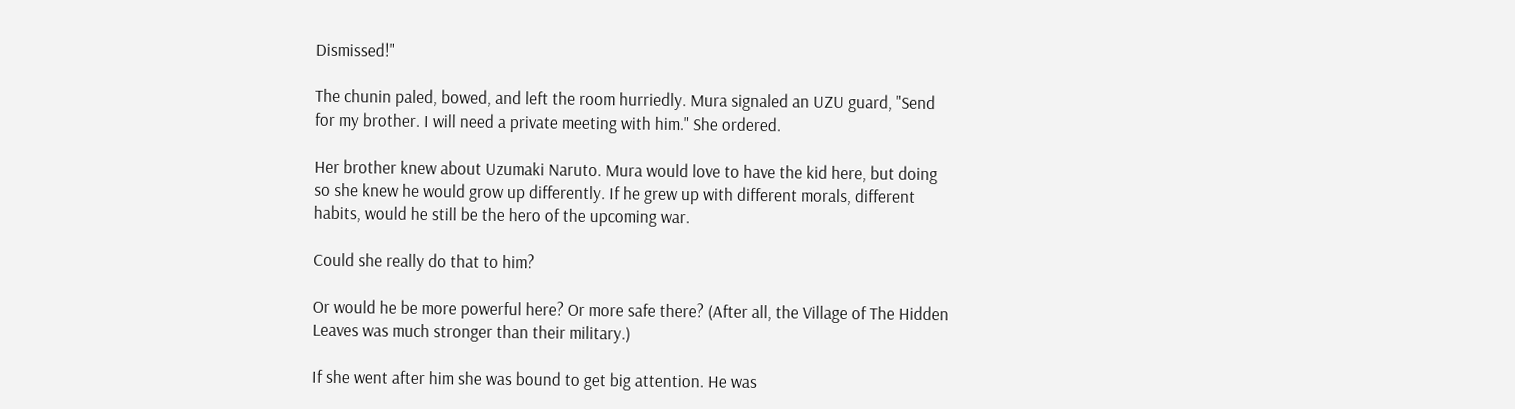Dismissed!"

The chunin paled, bowed, and left the room hurriedly. Mura signaled an UZU guard, "Send for my brother. I will need a private meeting with him." She ordered.

Her brother knew about Uzumaki Naruto. Mura would love to have the kid here, but doing so she knew he would grow up differently. If he grew up with different morals, different habits, would he still be the hero of the upcoming war.

Could she really do that to him?

Or would he be more powerful here? Or more safe there? (After all, the Village of The Hidden Leaves was much stronger than their military.)

If she went after him she was bound to get big attention. He was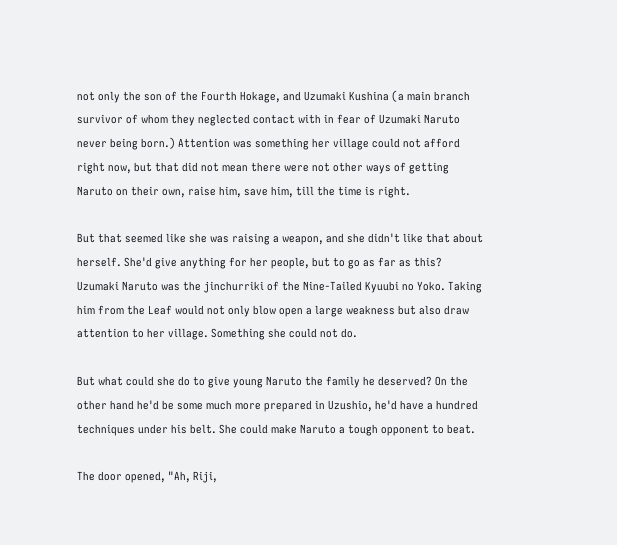not only the son of the Fourth Hokage, and Uzumaki Kushina (a main branch survivor of whom they neglected contact with in fear of Uzumaki Naruto never being born.) Attention was something her village could not afford right now, but that did not mean there were not other ways of getting Naruto on their own, raise him, save him, till the time is right.

But that seemed like she was raising a weapon, and she didn't like that about herself. She'd give anything for her people, but to go as far as this? Uzumaki Naruto was the jinchurriki of the Nine-Tailed Kyuubi no Yoko. Taking him from the Leaf would not only blow open a large weakness but also draw attention to her village. Something she could not do.

But what could she do to give young Naruto the family he deserved? On the other hand he'd be some much more prepared in Uzushio, he'd have a hundred techniques under his belt. She could make Naruto a tough opponent to beat.

The door opened, "Ah, Riji,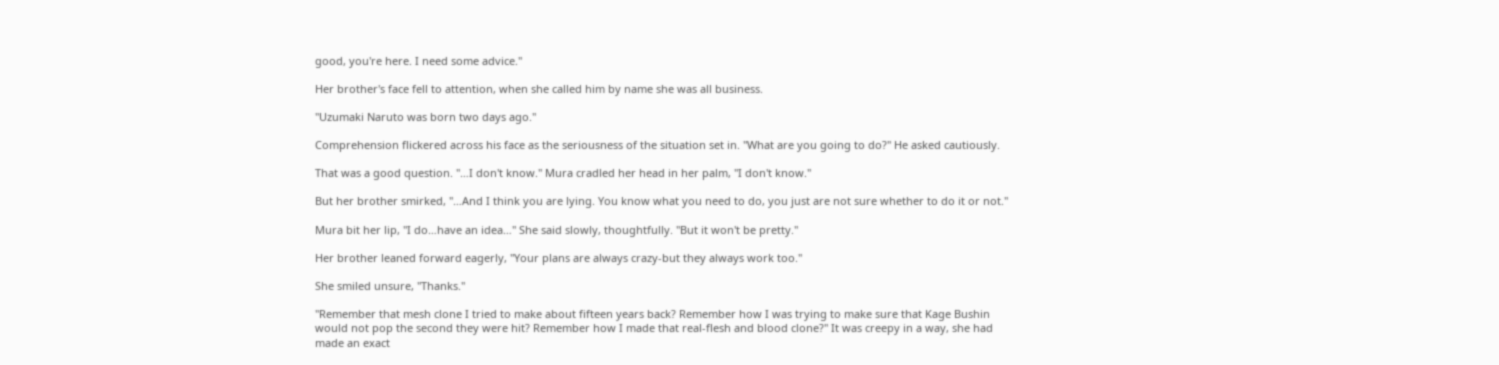good, you're here. I need some advice."

Her brother's face fell to attention, when she called him by name she was all business.

"Uzumaki Naruto was born two days ago."

Comprehension flickered across his face as the seriousness of the situation set in. "What are you going to do?" He asked cautiously.

That was a good question. "…I don't know." Mura cradled her head in her palm, "I don't know."

But her brother smirked, "…And I think you are lying. You know what you need to do, you just are not sure whether to do it or not."

Mura bit her lip, "I do…have an idea…" She said slowly, thoughtfully. "But it won't be pretty."

Her brother leaned forward eagerly, "Your plans are always crazy-but they always work too."

She smiled unsure, "Thanks."

"Remember that mesh clone I tried to make about fifteen years back? Remember how I was trying to make sure that Kage Bushin would not pop the second they were hit? Remember how I made that real-flesh and blood clone?" It was creepy in a way, she had made an exact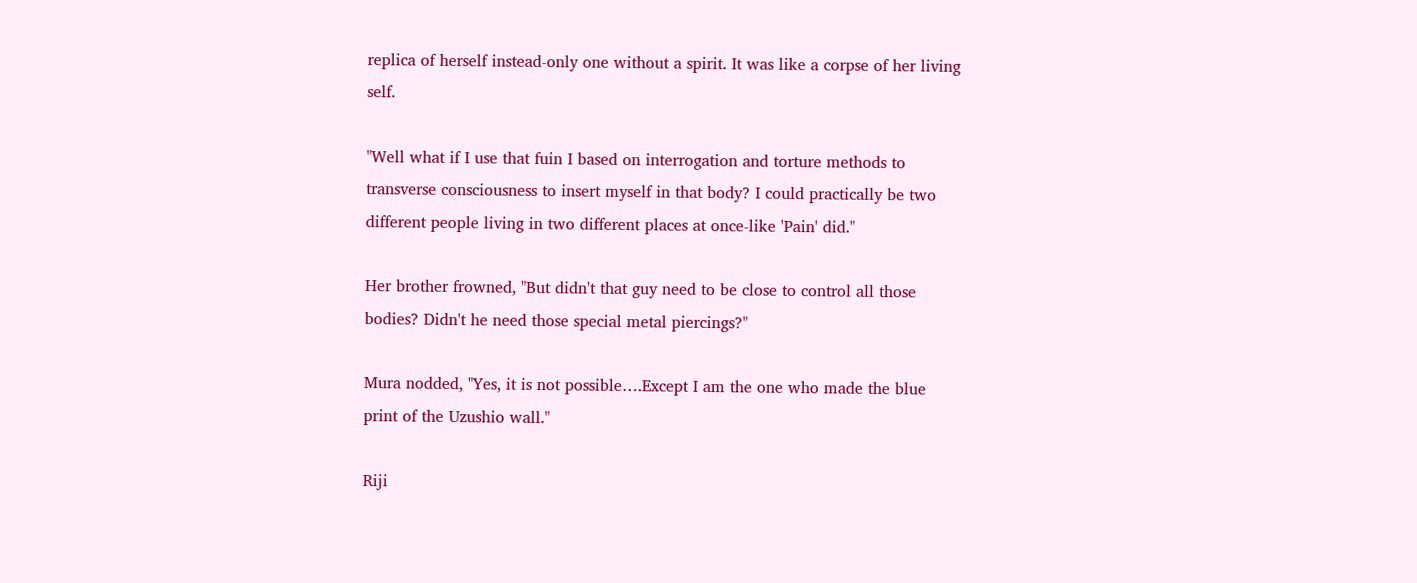replica of herself instead-only one without a spirit. It was like a corpse of her living self.

"Well what if I use that fuin I based on interrogation and torture methods to transverse consciousness to insert myself in that body? I could practically be two different people living in two different places at once-like 'Pain' did."

Her brother frowned, "But didn't that guy need to be close to control all those bodies? Didn't he need those special metal piercings?"

Mura nodded, "Yes, it is not possible….Except I am the one who made the blue print of the Uzushio wall."

Riji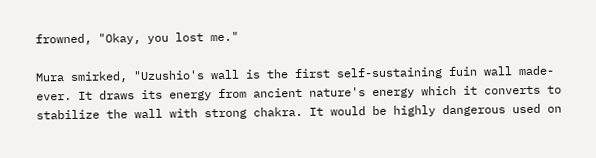frowned, "Okay, you lost me."

Mura smirked, "Uzushio's wall is the first self-sustaining fuin wall made-ever. It draws its energy from ancient nature's energy which it converts to stabilize the wall with strong chakra. It would be highly dangerous used on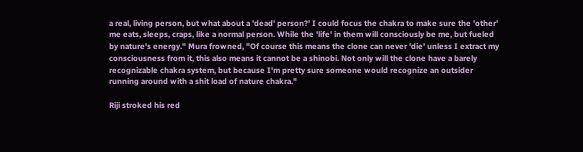a real, living person, but what about a 'dead' person?' I could focus the chakra to make sure the 'other' me eats, sleeps, craps, like a normal person. While the 'life' in them will consciously be me, but fueled by nature's energy." Mura frowned, "Of course this means the clone can never 'die' unless I extract my consciousness from it, this also means it cannot be a shinobi. Not only will the clone have a barely recognizable chakra system, but because I'm pretty sure someone would recognize an outsider running around with a shit load of nature chakra."

Riji stroked his red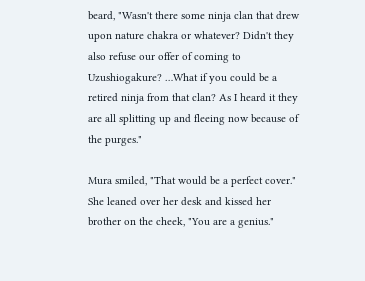beard, "Wasn't there some ninja clan that drew upon nature chakra or whatever? Didn't they also refuse our offer of coming to Uzushiogakure? …What if you could be a retired ninja from that clan? As I heard it they are all splitting up and fleeing now because of the purges."

Mura smiled, "That would be a perfect cover." She leaned over her desk and kissed her brother on the cheek, "You are a genius."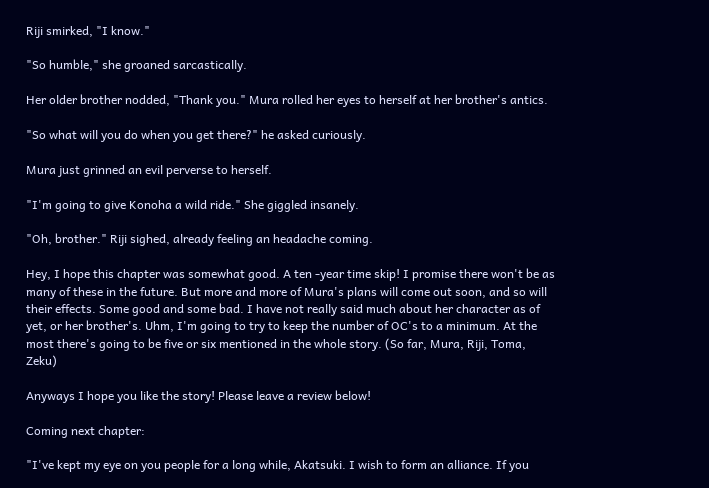Riji smirked, "I know."

"So humble," she groaned sarcastically.

Her older brother nodded, "Thank you." Mura rolled her eyes to herself at her brother's antics.

"So what will you do when you get there?" he asked curiously.

Mura just grinned an evil perverse to herself.

"I'm going to give Konoha a wild ride." She giggled insanely.

"Oh, brother." Riji sighed, already feeling an headache coming.

Hey, I hope this chapter was somewhat good. A ten -year time skip! I promise there won't be as many of these in the future. But more and more of Mura's plans will come out soon, and so will their effects. Some good and some bad. I have not really said much about her character as of yet, or her brother's. Uhm, I'm going to try to keep the number of OC's to a minimum. At the most there's going to be five or six mentioned in the whole story. (So far, Mura, Riji, Toma, Zeku)

Anyways I hope you like the story! Please leave a review below!

Coming next chapter:

"I've kept my eye on you people for a long while, Akatsuki. I wish to form an alliance. If you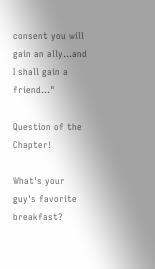consent you will gain an ally...and I shall gain a friend..."

Question of the Chapter!

What's your guy's favorite breakfast?